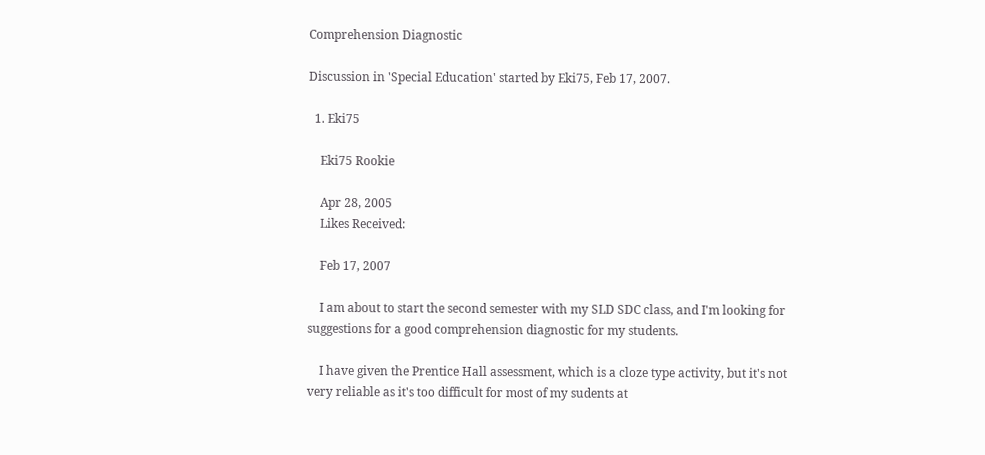Comprehension Diagnostic

Discussion in 'Special Education' started by Eki75, Feb 17, 2007.

  1. Eki75

    Eki75 Rookie

    Apr 28, 2005
    Likes Received:

    Feb 17, 2007

    I am about to start the second semester with my SLD SDC class, and I'm looking for suggestions for a good comprehension diagnostic for my students.

    I have given the Prentice Hall assessment, which is a cloze type activity, but it's not very reliable as it's too difficult for most of my sudents at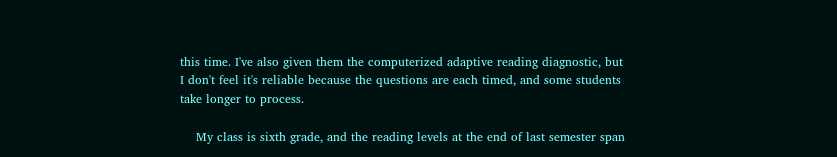this time. I've also given them the computerized adaptive reading diagnostic, but I don't feel it's reliable because the questions are each timed, and some students take longer to process.

    My class is sixth grade, and the reading levels at the end of last semester span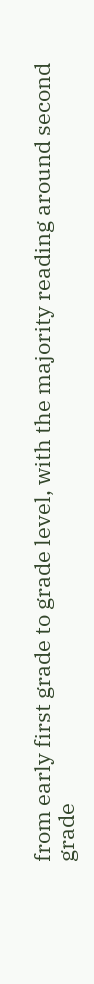from early first grade to grade level, with the majority reading around second grade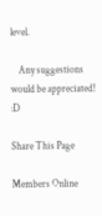level.

    Any suggestions would be appreciated! :D

Share This Page

Members Online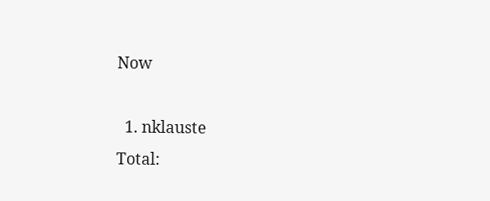Now

  1. nklauste
Total: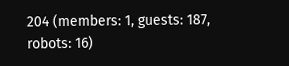204 (members: 1, guests: 187, robots: 16)